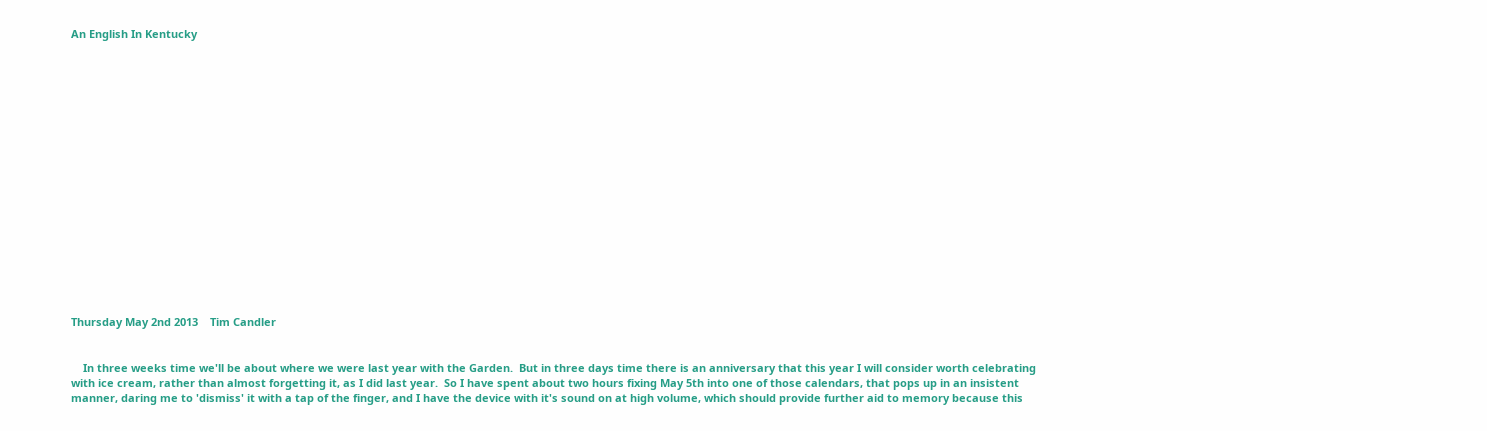An English In Kentucky


















Thursday May 2nd 2013    Tim Candler


    In three weeks time we'll be about where we were last year with the Garden.  But in three days time there is an anniversary that this year I will consider worth celebrating with ice cream, rather than almost forgetting it, as I did last year.  So I have spent about two hours fixing May 5th into one of those calendars, that pops up in an insistent manner, daring me to 'dismiss' it with a tap of the finger, and I have the device with it's sound on at high volume, which should provide further aid to memory because this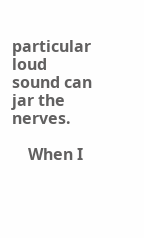particular loud sound can jar the nerves.

    When I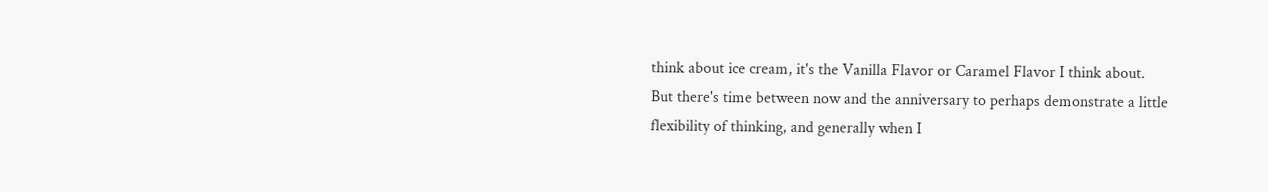think about ice cream, it's the Vanilla Flavor or Caramel Flavor I think about.  But there's time between now and the anniversary to perhaps demonstrate a little flexibility of thinking, and generally when I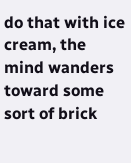do that with ice cream, the mind wanders toward some sort of brick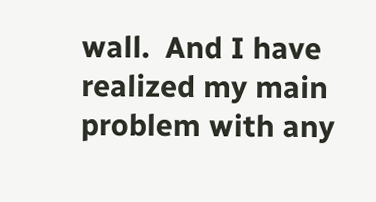wall.  And I have realized my main problem with any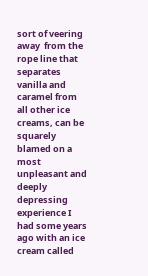sort of veering away  from the rope line that separates vanilla and caramel from all other ice creams, can be squarely blamed on a most unpleasant and deeply depressing experience I had some years ago with an ice cream called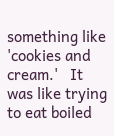something like 'cookies and cream.'   It was like trying to eat boiled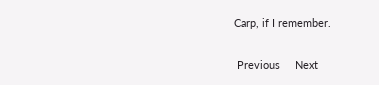Carp, if I remember.


 Previous     Next